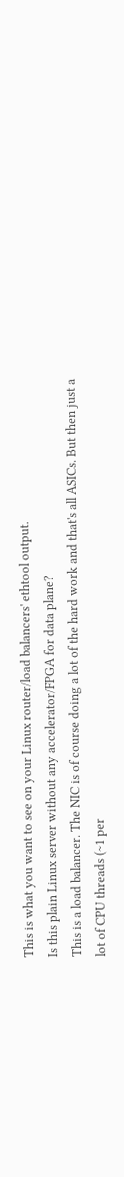This is what you want to see on your Linux router/load balancers' ethtool output.
Is this plain Linux server without any accelerator/FPGA for data plane?
This is a load balancer. The NIC is of course doing a lot of the hard work and that's all ASICs. But then just a lot of CPU threads (~1 per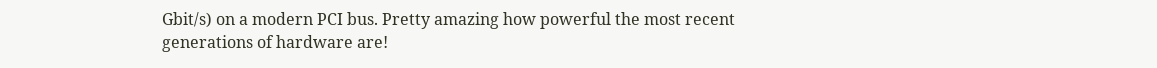Gbit/s) on a modern PCI bus. Pretty amazing how powerful the most recent generations of hardware are!